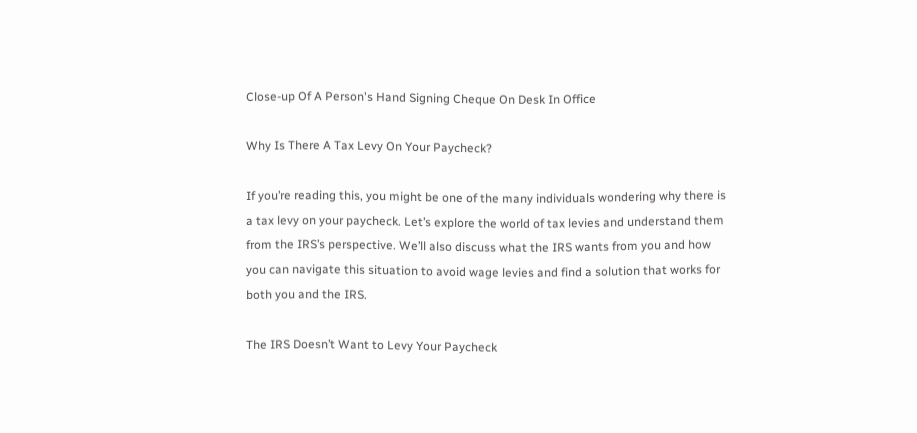Close-up Of A Person's Hand Signing Cheque On Desk In Office

Why Is There A Tax Levy On Your Paycheck?

If you’re reading this, you might be one of the many individuals wondering why there is a tax levy on your paycheck. Let’s explore the world of tax levies and understand them from the IRS’s perspective. We’ll also discuss what the IRS wants from you and how you can navigate this situation to avoid wage levies and find a solution that works for both you and the IRS.

The IRS Doesn’t Want to Levy Your Paycheck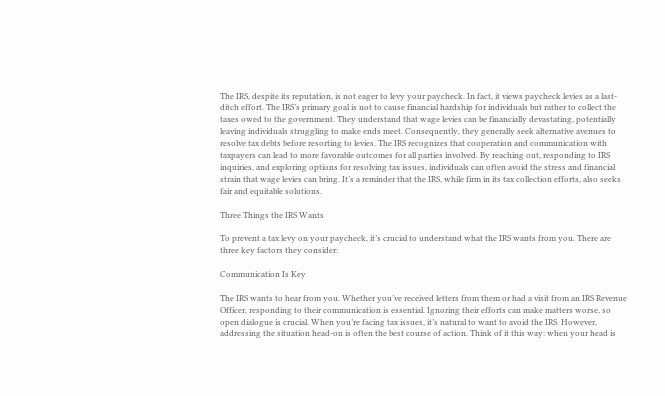The IRS, despite its reputation, is not eager to levy your paycheck. In fact, it views paycheck levies as a last-ditch effort. The IRS’s primary goal is not to cause financial hardship for individuals but rather to collect the taxes owed to the government. They understand that wage levies can be financially devastating, potentially leaving individuals struggling to make ends meet. Consequently, they generally seek alternative avenues to resolve tax debts before resorting to levies. The IRS recognizes that cooperation and communication with taxpayers can lead to more favorable outcomes for all parties involved. By reaching out, responding to IRS inquiries, and exploring options for resolving tax issues, individuals can often avoid the stress and financial strain that wage levies can bring. It’s a reminder that the IRS, while firm in its tax collection efforts, also seeks fair and equitable solutions.

Three Things the IRS Wants

To prevent a tax levy on your paycheck, it’s crucial to understand what the IRS wants from you. There are three key factors they consider:

Communication Is Key

The IRS wants to hear from you. Whether you’ve received letters from them or had a visit from an IRS Revenue Officer, responding to their communication is essential. Ignoring their efforts can make matters worse, so open dialogue is crucial. When you’re facing tax issues, it’s natural to want to avoid the IRS. However, addressing the situation head-on is often the best course of action. Think of it this way: when your head is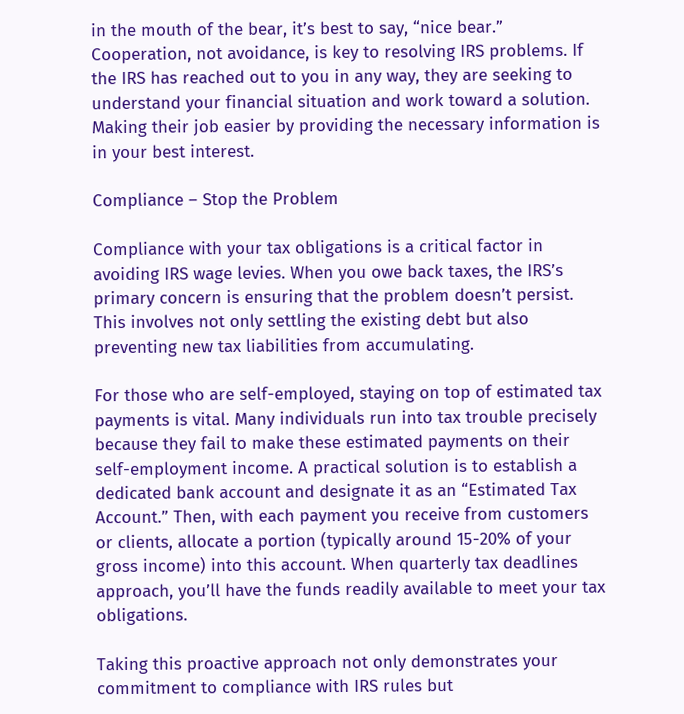in the mouth of the bear, it’s best to say, “nice bear.” Cooperation, not avoidance, is key to resolving IRS problems. If the IRS has reached out to you in any way, they are seeking to understand your financial situation and work toward a solution. Making their job easier by providing the necessary information is in your best interest.

Compliance – Stop the Problem

Compliance with your tax obligations is a critical factor in avoiding IRS wage levies. When you owe back taxes, the IRS’s primary concern is ensuring that the problem doesn’t persist. This involves not only settling the existing debt but also preventing new tax liabilities from accumulating.

For those who are self-employed, staying on top of estimated tax payments is vital. Many individuals run into tax trouble precisely because they fail to make these estimated payments on their self-employment income. A practical solution is to establish a dedicated bank account and designate it as an “Estimated Tax Account.” Then, with each payment you receive from customers or clients, allocate a portion (typically around 15-20% of your gross income) into this account. When quarterly tax deadlines approach, you’ll have the funds readily available to meet your tax obligations.

Taking this proactive approach not only demonstrates your commitment to compliance with IRS rules but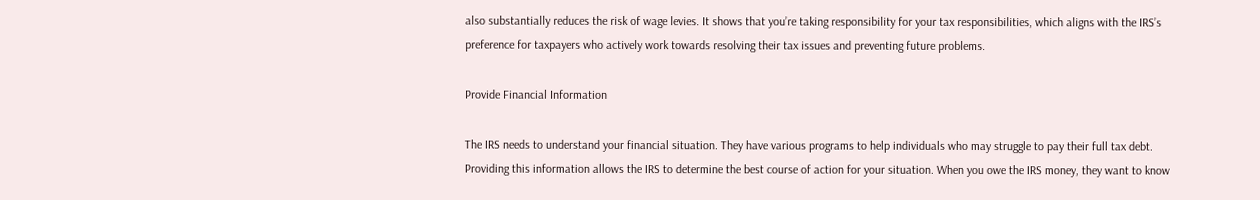also substantially reduces the risk of wage levies. It shows that you’re taking responsibility for your tax responsibilities, which aligns with the IRS’s preference for taxpayers who actively work towards resolving their tax issues and preventing future problems.

Provide Financial Information

The IRS needs to understand your financial situation. They have various programs to help individuals who may struggle to pay their full tax debt. Providing this information allows the IRS to determine the best course of action for your situation. When you owe the IRS money, they want to know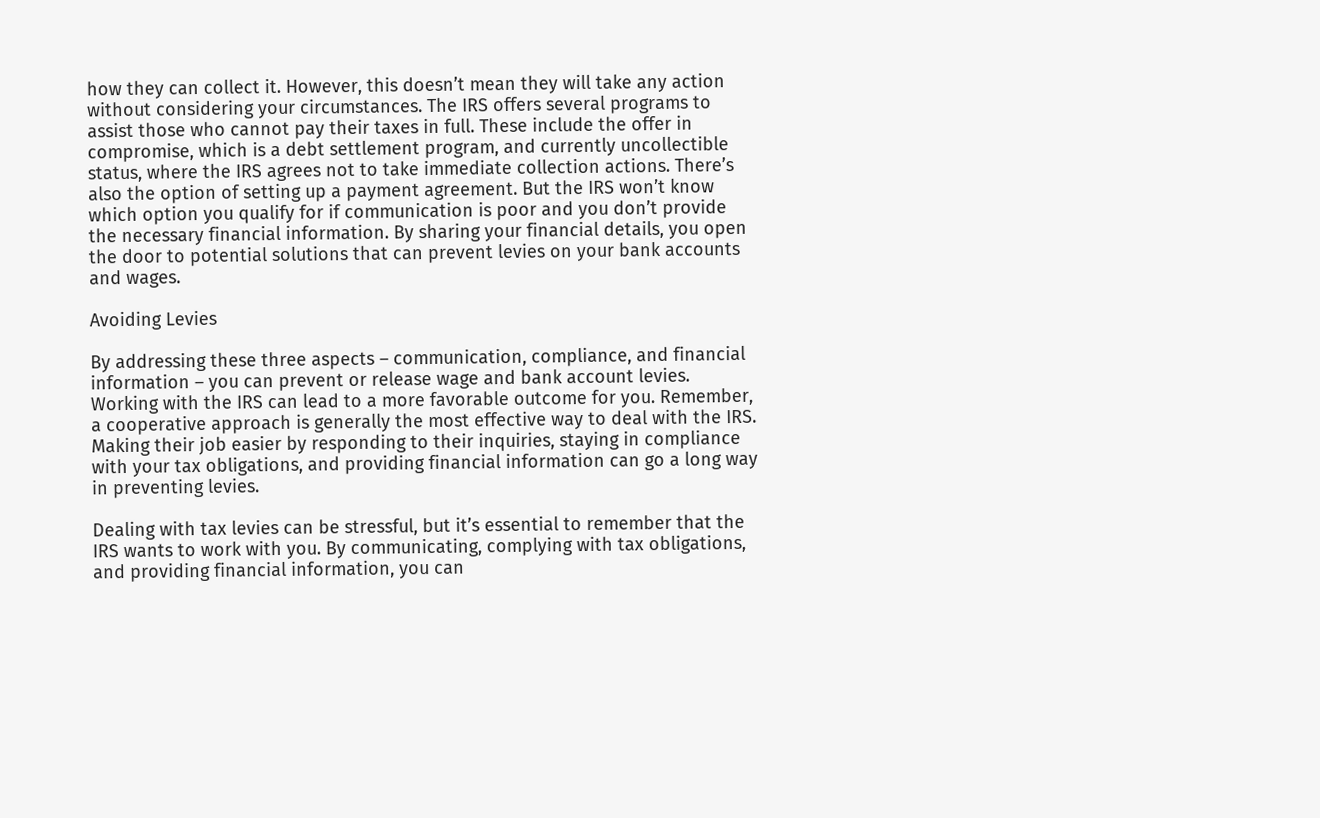how they can collect it. However, this doesn’t mean they will take any action without considering your circumstances. The IRS offers several programs to assist those who cannot pay their taxes in full. These include the offer in compromise, which is a debt settlement program, and currently uncollectible status, where the IRS agrees not to take immediate collection actions. There’s also the option of setting up a payment agreement. But the IRS won’t know which option you qualify for if communication is poor and you don’t provide the necessary financial information. By sharing your financial details, you open the door to potential solutions that can prevent levies on your bank accounts and wages.

Avoiding Levies

By addressing these three aspects – communication, compliance, and financial information – you can prevent or release wage and bank account levies. Working with the IRS can lead to a more favorable outcome for you. Remember, a cooperative approach is generally the most effective way to deal with the IRS. Making their job easier by responding to their inquiries, staying in compliance with your tax obligations, and providing financial information can go a long way in preventing levies.

Dealing with tax levies can be stressful, but it’s essential to remember that the IRS wants to work with you. By communicating, complying with tax obligations, and providing financial information, you can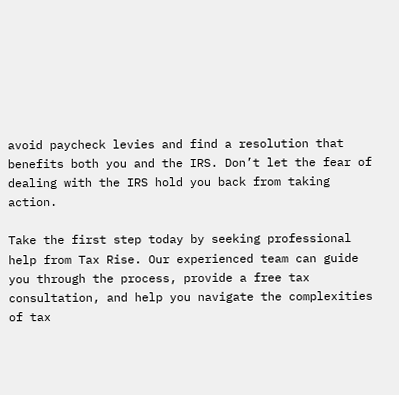avoid paycheck levies and find a resolution that benefits both you and the IRS. Don’t let the fear of dealing with the IRS hold you back from taking action.

Take the first step today by seeking professional help from Tax Rise. Our experienced team can guide you through the process, provide a free tax consultation, and help you navigate the complexities of tax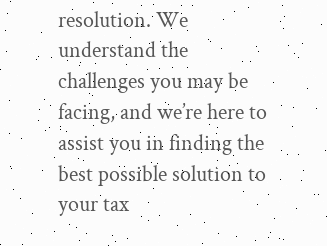resolution. We understand the challenges you may be facing, and we’re here to assist you in finding the best possible solution to your tax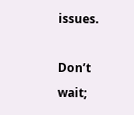issues.

Don’t wait;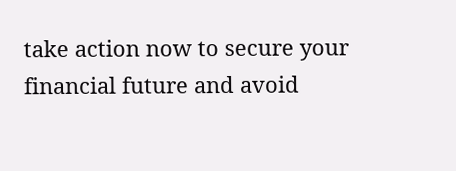take action now to secure your financial future and avoid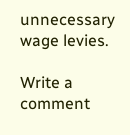unnecessary wage levies.

Write a comment